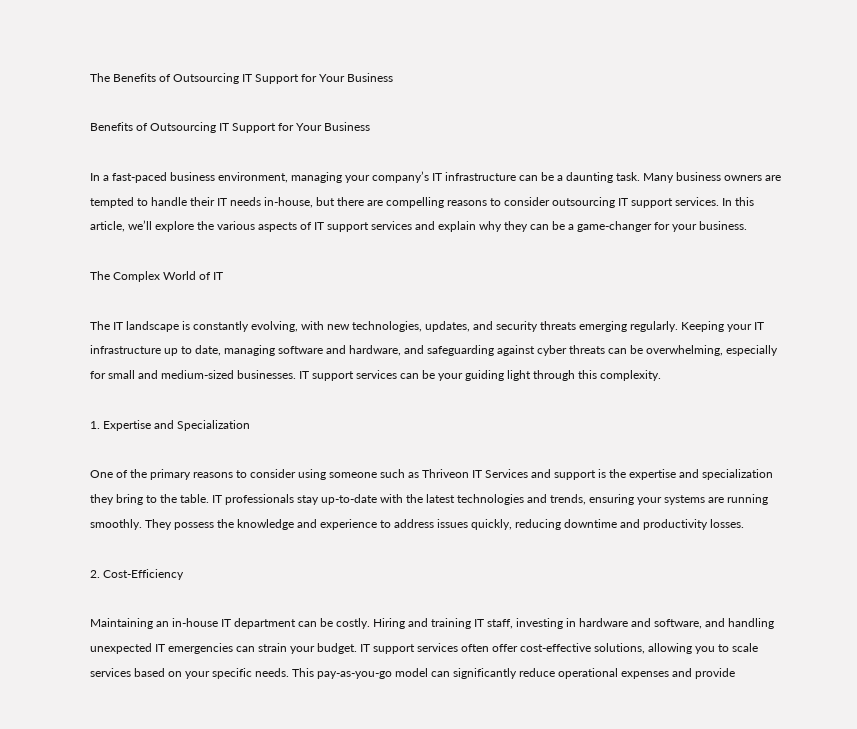The Benefits of Outsourcing IT Support for Your Business

Benefits of Outsourcing IT Support for Your Business

In a fast-paced business environment, managing your company’s IT infrastructure can be a daunting task. Many business owners are tempted to handle their IT needs in-house, but there are compelling reasons to consider outsourcing IT support services. In this article, we’ll explore the various aspects of IT support services and explain why they can be a game-changer for your business.

The Complex World of IT

The IT landscape is constantly evolving, with new technologies, updates, and security threats emerging regularly. Keeping your IT infrastructure up to date, managing software and hardware, and safeguarding against cyber threats can be overwhelming, especially for small and medium-sized businesses. IT support services can be your guiding light through this complexity.

1. Expertise and Specialization

One of the primary reasons to consider using someone such as Thriveon IT Services and support is the expertise and specialization they bring to the table. IT professionals stay up-to-date with the latest technologies and trends, ensuring your systems are running smoothly. They possess the knowledge and experience to address issues quickly, reducing downtime and productivity losses.

2. Cost-Efficiency

Maintaining an in-house IT department can be costly. Hiring and training IT staff, investing in hardware and software, and handling unexpected IT emergencies can strain your budget. IT support services often offer cost-effective solutions, allowing you to scale services based on your specific needs. This pay-as-you-go model can significantly reduce operational expenses and provide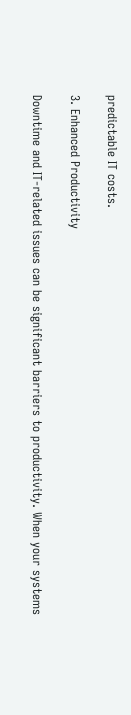predictable IT costs.

3. Enhanced Productivity

Downtime and IT-related issues can be significant barriers to productivity. When your systems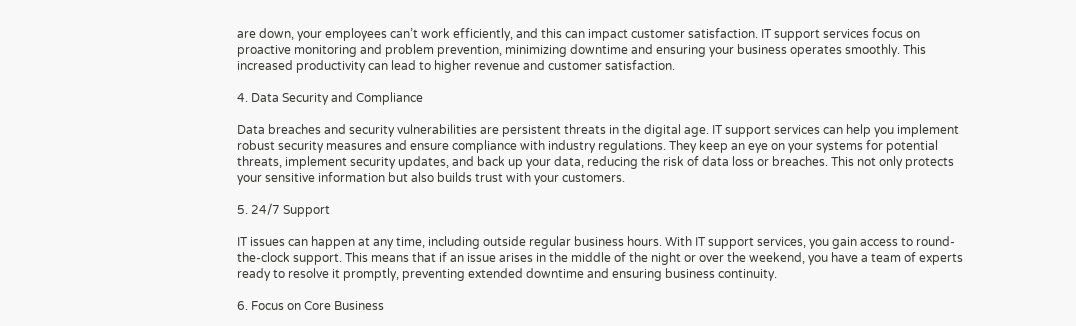are down, your employees can’t work efficiently, and this can impact customer satisfaction. IT support services focus on proactive monitoring and problem prevention, minimizing downtime and ensuring your business operates smoothly. This increased productivity can lead to higher revenue and customer satisfaction.

4. Data Security and Compliance

Data breaches and security vulnerabilities are persistent threats in the digital age. IT support services can help you implement robust security measures and ensure compliance with industry regulations. They keep an eye on your systems for potential threats, implement security updates, and back up your data, reducing the risk of data loss or breaches. This not only protects your sensitive information but also builds trust with your customers.

5. 24/7 Support

IT issues can happen at any time, including outside regular business hours. With IT support services, you gain access to round-the-clock support. This means that if an issue arises in the middle of the night or over the weekend, you have a team of experts ready to resolve it promptly, preventing extended downtime and ensuring business continuity.

6. Focus on Core Business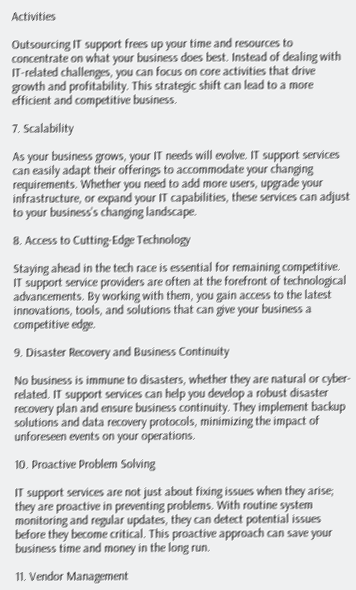Activities

Outsourcing IT support frees up your time and resources to concentrate on what your business does best. Instead of dealing with IT-related challenges, you can focus on core activities that drive growth and profitability. This strategic shift can lead to a more efficient and competitive business.

7. Scalability

As your business grows, your IT needs will evolve. IT support services can easily adapt their offerings to accommodate your changing requirements. Whether you need to add more users, upgrade your infrastructure, or expand your IT capabilities, these services can adjust to your business’s changing landscape.

8. Access to Cutting-Edge Technology

Staying ahead in the tech race is essential for remaining competitive. IT support service providers are often at the forefront of technological advancements. By working with them, you gain access to the latest innovations, tools, and solutions that can give your business a competitive edge.

9. Disaster Recovery and Business Continuity

No business is immune to disasters, whether they are natural or cyber-related. IT support services can help you develop a robust disaster recovery plan and ensure business continuity. They implement backup solutions and data recovery protocols, minimizing the impact of unforeseen events on your operations.

10. Proactive Problem Solving

IT support services are not just about fixing issues when they arise; they are proactive in preventing problems. With routine system monitoring and regular updates, they can detect potential issues before they become critical. This proactive approach can save your business time and money in the long run.

11. Vendor Management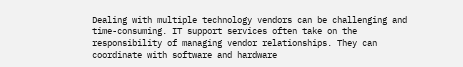Dealing with multiple technology vendors can be challenging and time-consuming. IT support services often take on the responsibility of managing vendor relationships. They can coordinate with software and hardware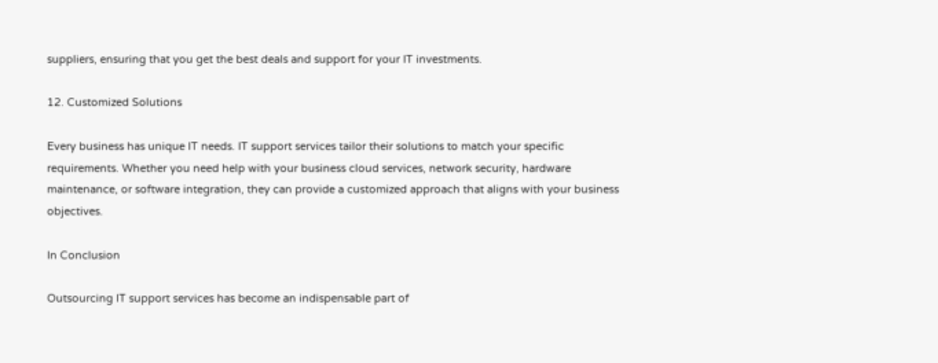suppliers, ensuring that you get the best deals and support for your IT investments.

12. Customized Solutions

Every business has unique IT needs. IT support services tailor their solutions to match your specific requirements. Whether you need help with your business cloud services, network security, hardware maintenance, or software integration, they can provide a customized approach that aligns with your business objectives.

In Conclusion

Outsourcing IT support services has become an indispensable part of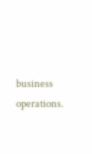business operations.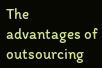The advantages of outsourcing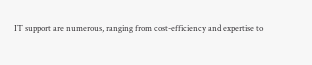IT support are numerous, ranging from cost-efficiency and expertise to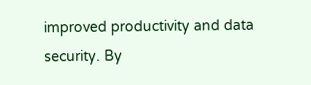improved productivity and data security. By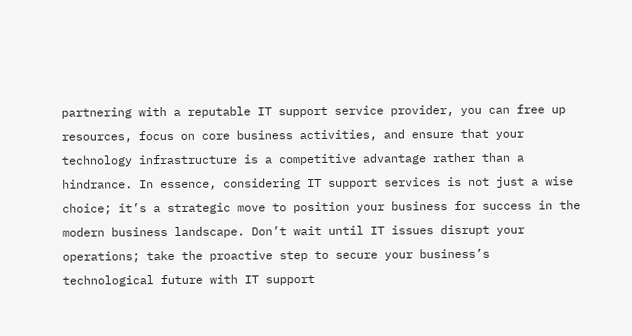partnering with a reputable IT support service provider, you can free up resources, focus on core business activities, and ensure that your technology infrastructure is a competitive advantage rather than a hindrance. In essence, considering IT support services is not just a wise choice; it’s a strategic move to position your business for success in the modern business landscape. Don’t wait until IT issues disrupt your operations; take the proactive step to secure your business’s technological future with IT support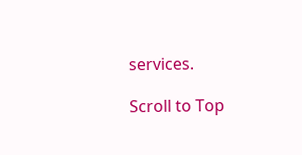services.

Scroll to Top